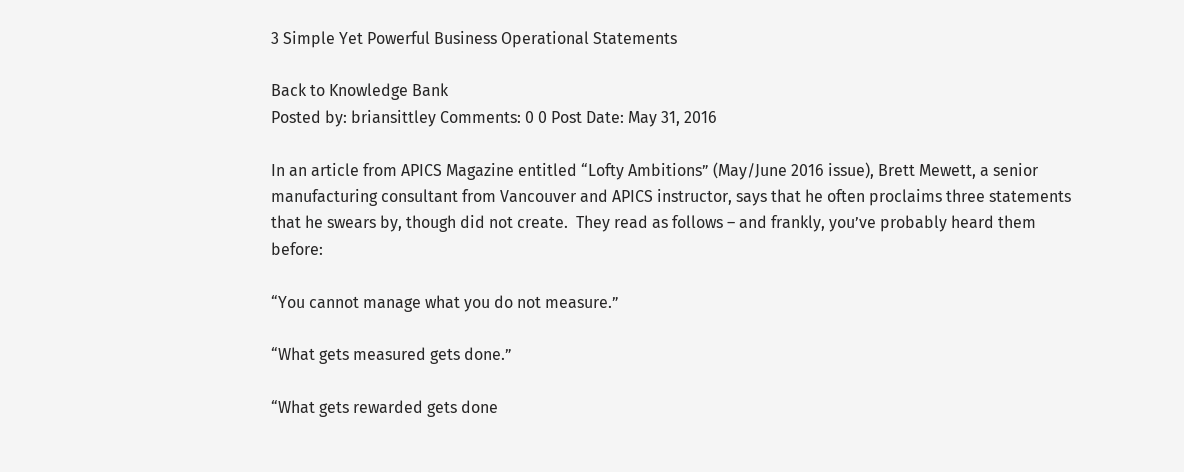3 Simple Yet Powerful Business Operational Statements

Back to Knowledge Bank
Posted by: briansittley Comments: 0 0 Post Date: May 31, 2016

In an article from APICS Magazine entitled “Lofty Ambitions” (May/June 2016 issue), Brett Mewett, a senior manufacturing consultant from Vancouver and APICS instructor, says that he often proclaims three statements that he swears by, though did not create.  They read as follows – and frankly, you’ve probably heard them before:

“You cannot manage what you do not measure.”

“What gets measured gets done.”

“What gets rewarded gets done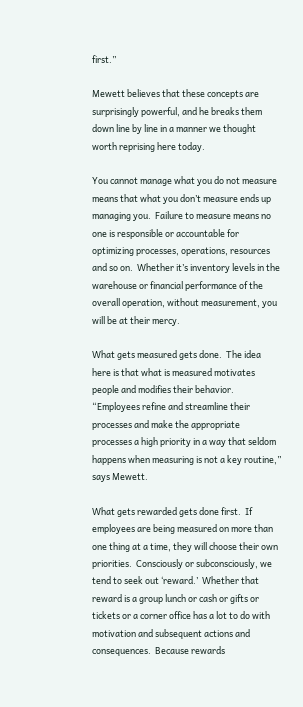first.”

Mewett believes that these concepts are surprisingly powerful, and he breaks them down line by line in a manner we thought worth reprising here today.

You cannot manage what you do not measure means that what you don’t measure ends up managing you.  Failure to measure means no one is responsible or accountable for optimizing processes, operations, resources and so on.  Whether it’s inventory levels in the warehouse or financial performance of the overall operation, without measurement, you will be at their mercy.

What gets measured gets done.  The idea here is that what is measured motivates people and modifies their behavior.  “Employees refine and streamline their processes and make the appropriate processes a high priority in a way that seldom happens when measuring is not a key routine,” says Mewett.

What gets rewarded gets done first.  If employees are being measured on more than one thing at a time, they will choose their own priorities.  Consciously or subconsciously, we tend to seek out ‘reward.’  Whether that reward is a group lunch or cash or gifts or tickets or a corner office has a lot to do with motivation and subsequent actions and consequences.  Because rewards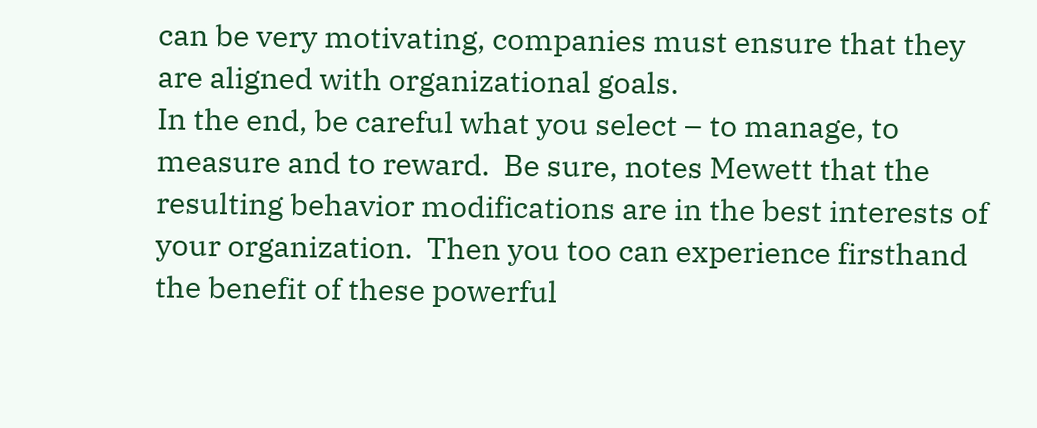can be very motivating, companies must ensure that they are aligned with organizational goals.
In the end, be careful what you select – to manage, to measure and to reward.  Be sure, notes Mewett that the resulting behavior modifications are in the best interests of your organization.  Then you too can experience firsthand the benefit of these powerful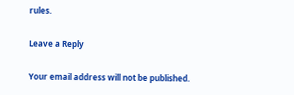rules.

Leave a Reply

Your email address will not be published.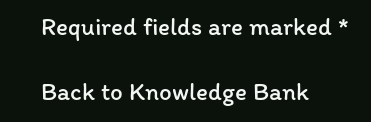Required fields are marked *

Back to Knowledge Bank